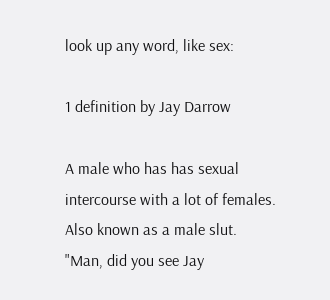look up any word, like sex:

1 definition by Jay Darrow

A male who has has sexual intercourse with a lot of females. Also known as a male slut.
"Man, did you see Jay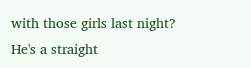with those girls last night? He's a straight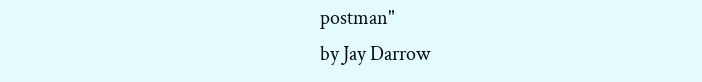postman"
by Jay Darrow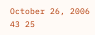October 26, 2006
43 25